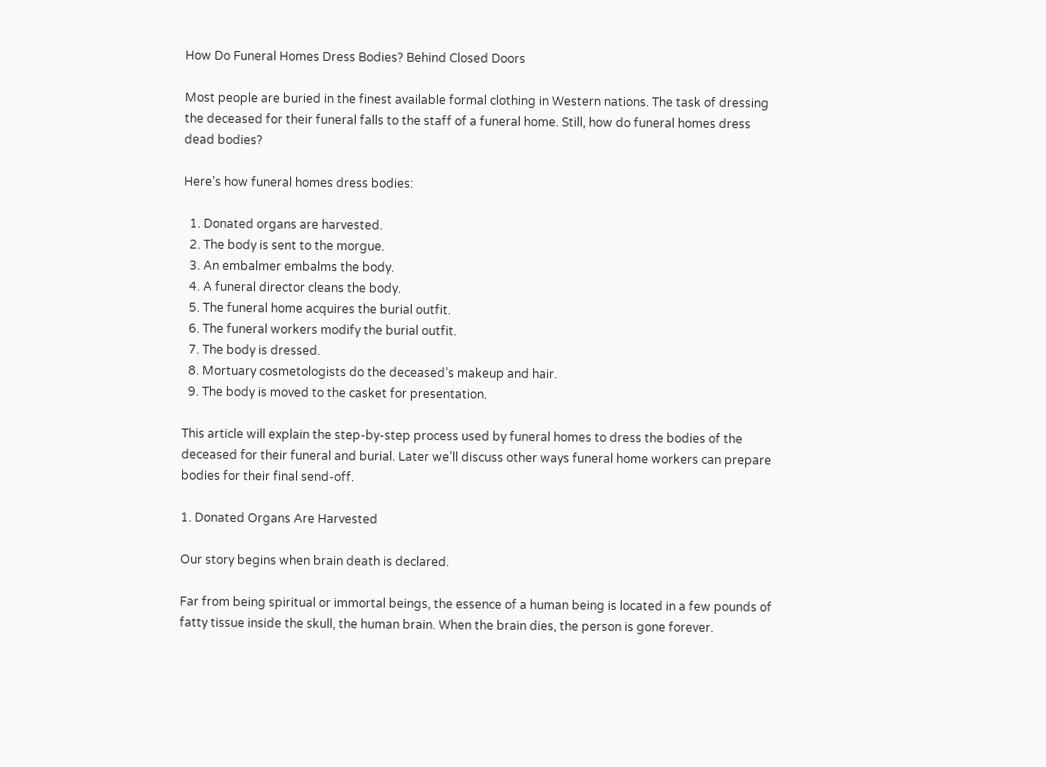How Do Funeral Homes Dress Bodies? Behind Closed Doors

Most people are buried in the finest available formal clothing in Western nations. The task of dressing the deceased for their funeral falls to the staff of a funeral home. Still, how do funeral homes dress dead bodies?

Here’s how funeral homes dress bodies:

  1. Donated organs are harvested.
  2. The body is sent to the morgue.
  3. An embalmer embalms the body.
  4. A funeral director cleans the body.
  5. The funeral home acquires the burial outfit.
  6. The funeral workers modify the burial outfit.
  7. The body is dressed.
  8. Mortuary cosmetologists do the deceased’s makeup and hair.
  9. The body is moved to the casket for presentation.

This article will explain the step-by-step process used by funeral homes to dress the bodies of the deceased for their funeral and burial. Later we’ll discuss other ways funeral home workers can prepare bodies for their final send-off.

1. Donated Organs Are Harvested

Our story begins when brain death is declared.

Far from being spiritual or immortal beings, the essence of a human being is located in a few pounds of fatty tissue inside the skull, the human brain. When the brain dies, the person is gone forever.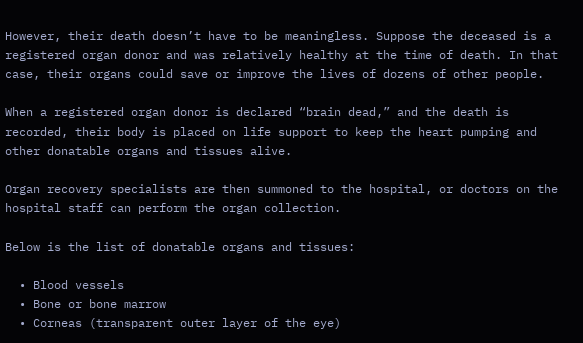However, their death doesn’t have to be meaningless. Suppose the deceased is a registered organ donor and was relatively healthy at the time of death. In that case, their organs could save or improve the lives of dozens of other people.

When a registered organ donor is declared “brain dead,” and the death is recorded, their body is placed on life support to keep the heart pumping and other donatable organs and tissues alive.

Organ recovery specialists are then summoned to the hospital, or doctors on the hospital staff can perform the organ collection.

Below is the list of donatable organs and tissues:

  • Blood vessels
  • Bone or bone marrow
  • Corneas (transparent outer layer of the eye)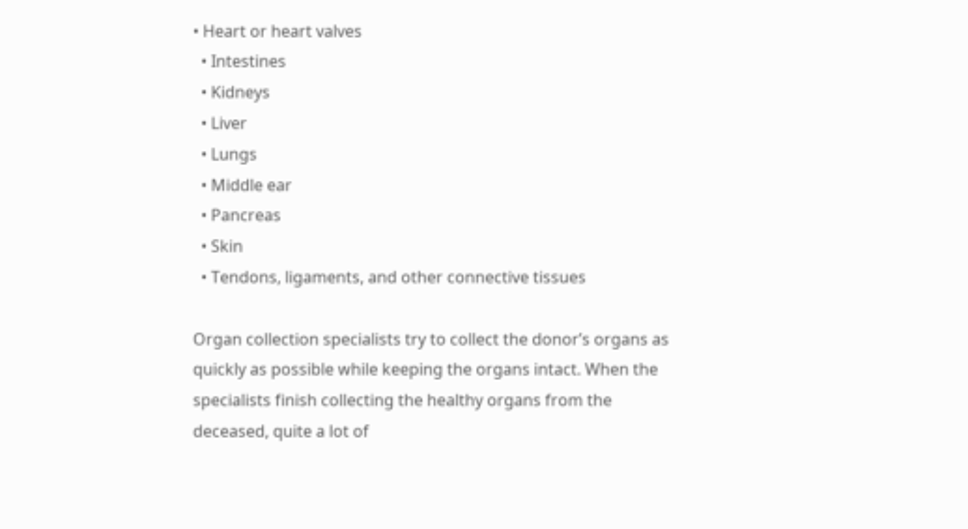• Heart or heart valves
  • Intestines
  • Kidneys
  • Liver
  • Lungs
  • Middle ear
  • Pancreas
  • Skin
  • Tendons, ligaments, and other connective tissues

Organ collection specialists try to collect the donor’s organs as quickly as possible while keeping the organs intact. When the specialists finish collecting the healthy organs from the deceased, quite a lot of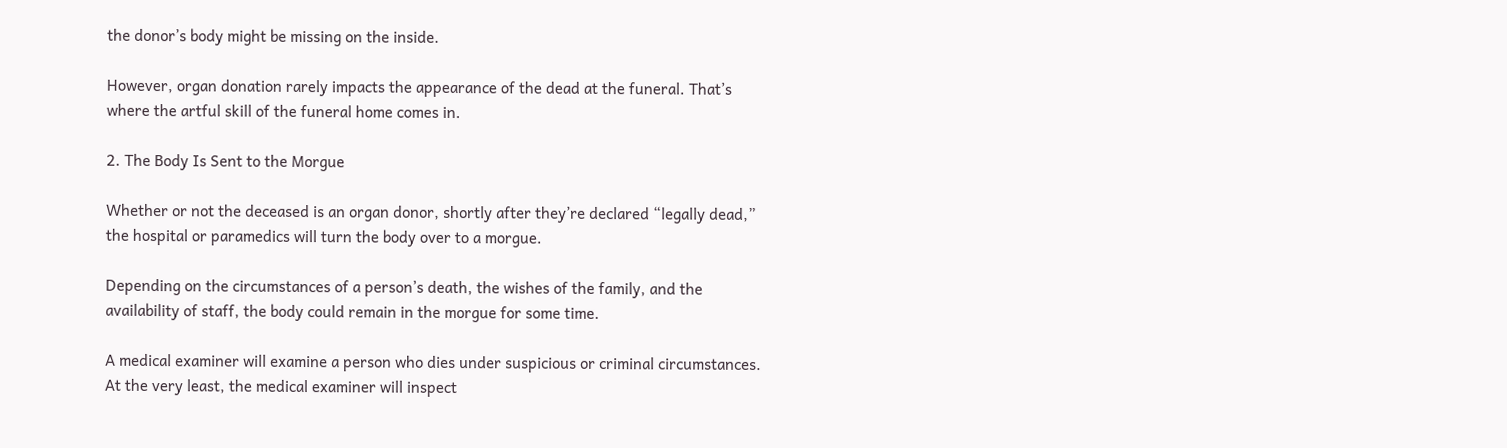the donor’s body might be missing on the inside.

However, organ donation rarely impacts the appearance of the dead at the funeral. That’s where the artful skill of the funeral home comes in.

2. The Body Is Sent to the Morgue

Whether or not the deceased is an organ donor, shortly after they’re declared “legally dead,” the hospital or paramedics will turn the body over to a morgue.

Depending on the circumstances of a person’s death, the wishes of the family, and the availability of staff, the body could remain in the morgue for some time.

A medical examiner will examine a person who dies under suspicious or criminal circumstances. At the very least, the medical examiner will inspect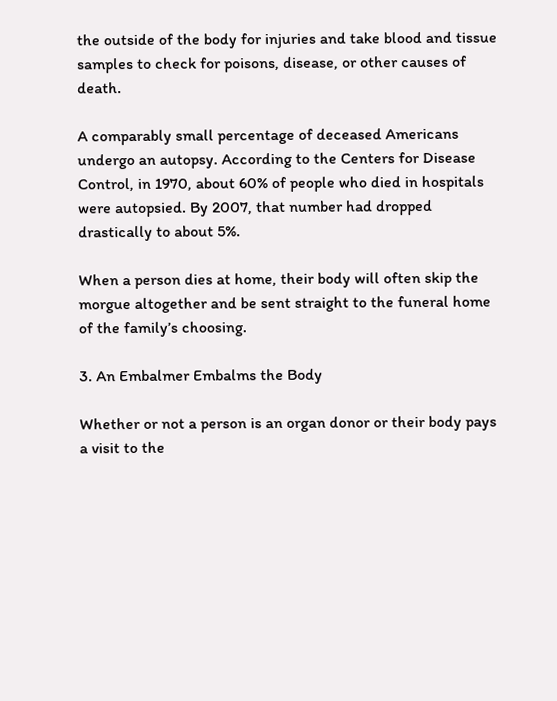the outside of the body for injuries and take blood and tissue samples to check for poisons, disease, or other causes of death.

A comparably small percentage of deceased Americans undergo an autopsy. According to the Centers for Disease Control, in 1970, about 60% of people who died in hospitals were autopsied. By 2007, that number had dropped drastically to about 5%.

When a person dies at home, their body will often skip the morgue altogether and be sent straight to the funeral home of the family’s choosing.

3. An Embalmer Embalms the Body

Whether or not a person is an organ donor or their body pays a visit to the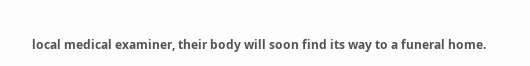local medical examiner, their body will soon find its way to a funeral home.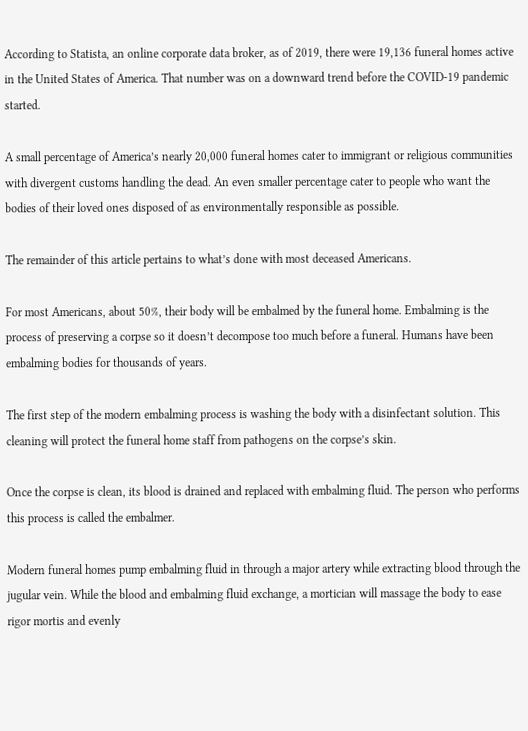According to Statista, an online corporate data broker, as of 2019, there were 19,136 funeral homes active in the United States of America. That number was on a downward trend before the COVID-19 pandemic started.

A small percentage of America’s nearly 20,000 funeral homes cater to immigrant or religious communities with divergent customs handling the dead. An even smaller percentage cater to people who want the bodies of their loved ones disposed of as environmentally responsible as possible.

The remainder of this article pertains to what’s done with most deceased Americans.

For most Americans, about 50%, their body will be embalmed by the funeral home. Embalming is the process of preserving a corpse so it doesn’t decompose too much before a funeral. Humans have been embalming bodies for thousands of years.

The first step of the modern embalming process is washing the body with a disinfectant solution. This cleaning will protect the funeral home staff from pathogens on the corpse’s skin.

Once the corpse is clean, its blood is drained and replaced with embalming fluid. The person who performs this process is called the embalmer.

Modern funeral homes pump embalming fluid in through a major artery while extracting blood through the jugular vein. While the blood and embalming fluid exchange, a mortician will massage the body to ease rigor mortis and evenly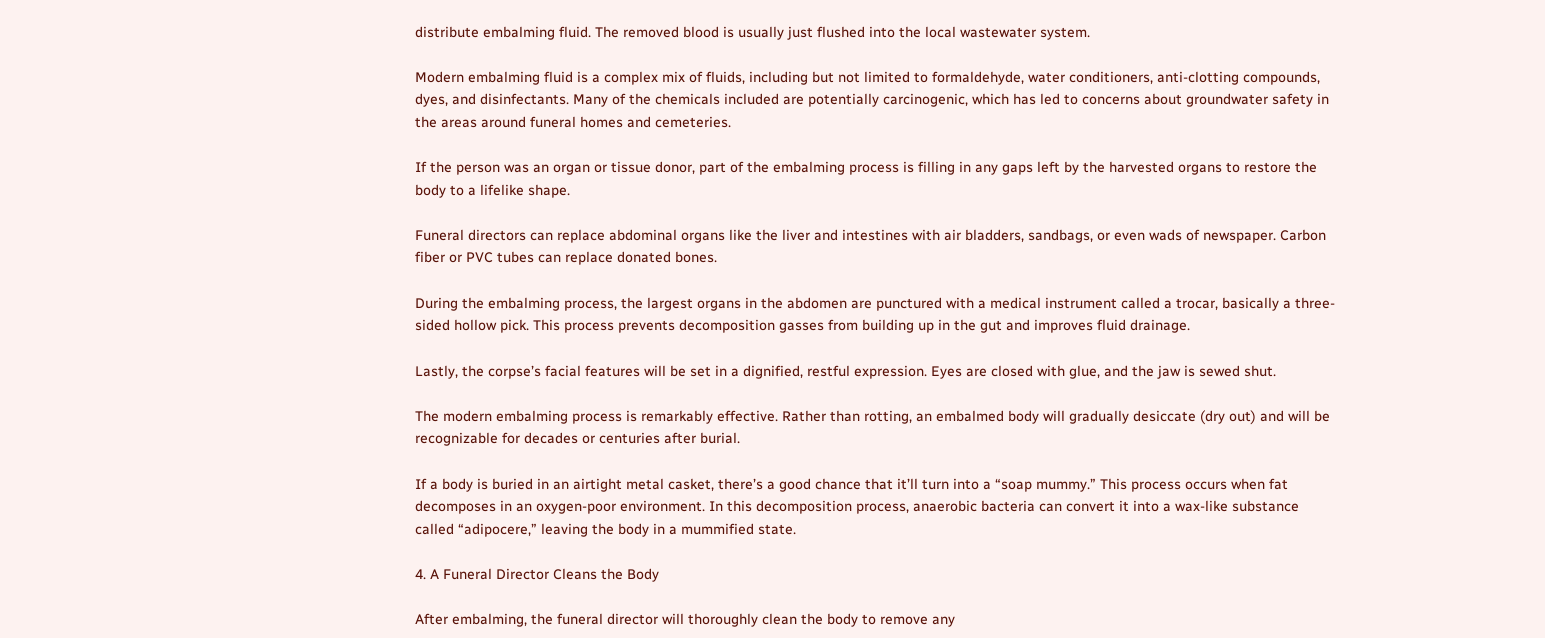distribute embalming fluid. The removed blood is usually just flushed into the local wastewater system.

Modern embalming fluid is a complex mix of fluids, including but not limited to formaldehyde, water conditioners, anti-clotting compounds, dyes, and disinfectants. Many of the chemicals included are potentially carcinogenic, which has led to concerns about groundwater safety in the areas around funeral homes and cemeteries.

If the person was an organ or tissue donor, part of the embalming process is filling in any gaps left by the harvested organs to restore the body to a lifelike shape.

Funeral directors can replace abdominal organs like the liver and intestines with air bladders, sandbags, or even wads of newspaper. Carbon fiber or PVC tubes can replace donated bones.

During the embalming process, the largest organs in the abdomen are punctured with a medical instrument called a trocar, basically a three-sided hollow pick. This process prevents decomposition gasses from building up in the gut and improves fluid drainage.

Lastly, the corpse’s facial features will be set in a dignified, restful expression. Eyes are closed with glue, and the jaw is sewed shut.

The modern embalming process is remarkably effective. Rather than rotting, an embalmed body will gradually desiccate (dry out) and will be recognizable for decades or centuries after burial.

If a body is buried in an airtight metal casket, there’s a good chance that it’ll turn into a “soap mummy.” This process occurs when fat decomposes in an oxygen-poor environment. In this decomposition process, anaerobic bacteria can convert it into a wax-like substance called “adipocere,” leaving the body in a mummified state.

4. A Funeral Director Cleans the Body

After embalming, the funeral director will thoroughly clean the body to remove any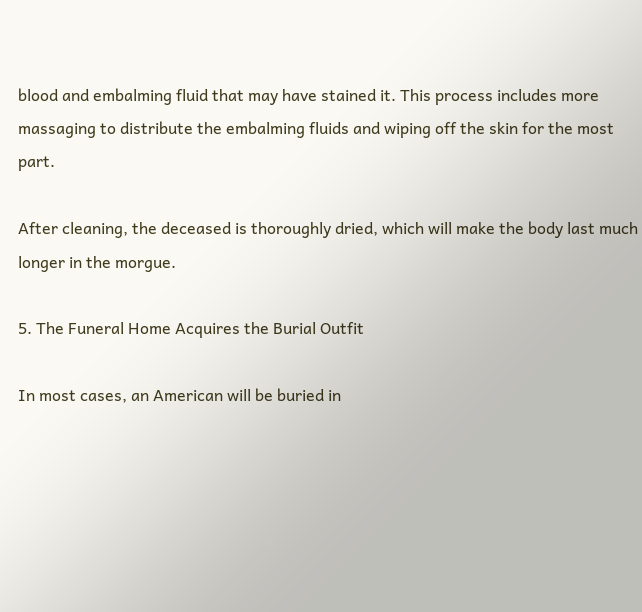blood and embalming fluid that may have stained it. This process includes more massaging to distribute the embalming fluids and wiping off the skin for the most part.

After cleaning, the deceased is thoroughly dried, which will make the body last much longer in the morgue.

5. The Funeral Home Acquires the Burial Outfit

In most cases, an American will be buried in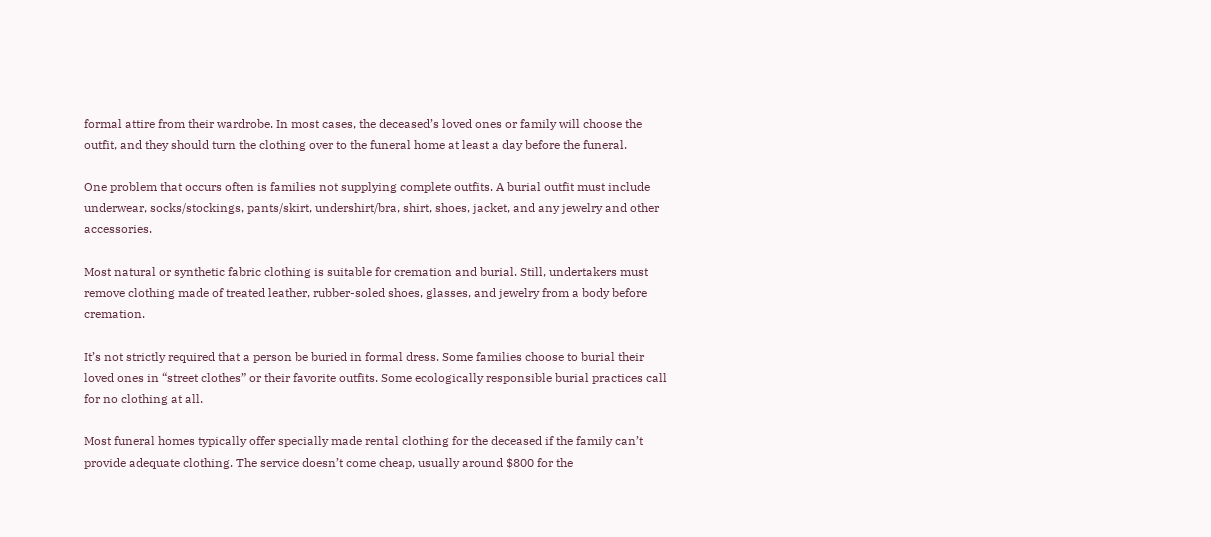formal attire from their wardrobe. In most cases, the deceased’s loved ones or family will choose the outfit, and they should turn the clothing over to the funeral home at least a day before the funeral.

One problem that occurs often is families not supplying complete outfits. A burial outfit must include underwear, socks/stockings, pants/skirt, undershirt/bra, shirt, shoes, jacket, and any jewelry and other accessories.

Most natural or synthetic fabric clothing is suitable for cremation and burial. Still, undertakers must remove clothing made of treated leather, rubber-soled shoes, glasses, and jewelry from a body before cremation.

It’s not strictly required that a person be buried in formal dress. Some families choose to burial their loved ones in “street clothes” or their favorite outfits. Some ecologically responsible burial practices call for no clothing at all.

Most funeral homes typically offer specially made rental clothing for the deceased if the family can’t provide adequate clothing. The service doesn’t come cheap, usually around $800 for the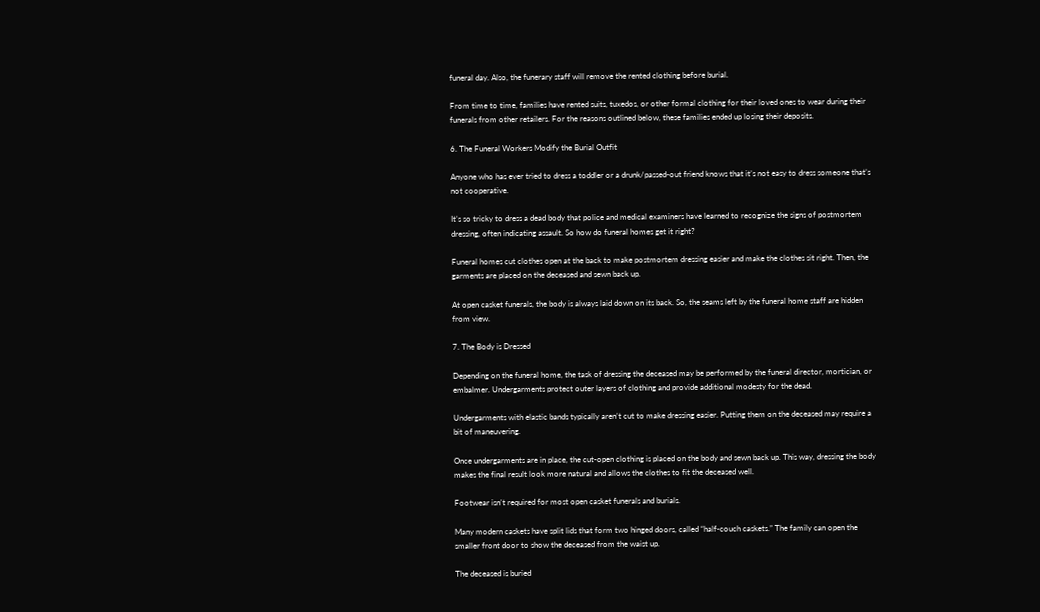funeral day. Also, the funerary staff will remove the rented clothing before burial.

From time to time, families have rented suits, tuxedos, or other formal clothing for their loved ones to wear during their funerals from other retailers. For the reasons outlined below, these families ended up losing their deposits.

6. The Funeral Workers Modify the Burial Outfit

Anyone who has ever tried to dress a toddler or a drunk/passed-out friend knows that it’s not easy to dress someone that’s not cooperative.

It’s so tricky to dress a dead body that police and medical examiners have learned to recognize the signs of postmortem dressing, often indicating assault. So how do funeral homes get it right?

Funeral homes cut clothes open at the back to make postmortem dressing easier and make the clothes sit right. Then, the garments are placed on the deceased and sewn back up.

At open casket funerals, the body is always laid down on its back. So, the seams left by the funeral home staff are hidden from view.

7. The Body is Dressed

Depending on the funeral home, the task of dressing the deceased may be performed by the funeral director, mortician, or embalmer. Undergarments protect outer layers of clothing and provide additional modesty for the dead.

Undergarments with elastic bands typically aren’t cut to make dressing easier. Putting them on the deceased may require a bit of maneuvering.

Once undergarments are in place, the cut-open clothing is placed on the body and sewn back up. This way, dressing the body makes the final result look more natural and allows the clothes to fit the deceased well.

Footwear isn’t required for most open casket funerals and burials.

Many modern caskets have split lids that form two hinged doors, called “half-couch caskets.” The family can open the smaller front door to show the deceased from the waist up.

The deceased is buried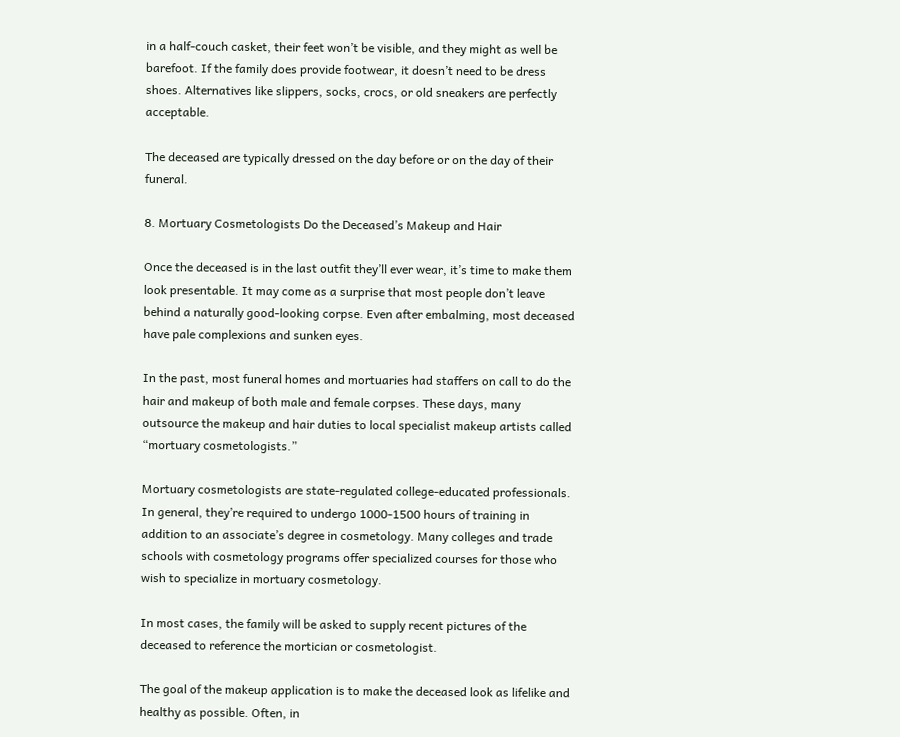in a half-couch casket, their feet won’t be visible, and they might as well be barefoot. If the family does provide footwear, it doesn’t need to be dress shoes. Alternatives like slippers, socks, crocs, or old sneakers are perfectly acceptable.

The deceased are typically dressed on the day before or on the day of their funeral.

8. Mortuary Cosmetologists Do the Deceased’s Makeup and Hair

Once the deceased is in the last outfit they’ll ever wear, it’s time to make them look presentable. It may come as a surprise that most people don’t leave behind a naturally good-looking corpse. Even after embalming, most deceased have pale complexions and sunken eyes.

In the past, most funeral homes and mortuaries had staffers on call to do the hair and makeup of both male and female corpses. These days, many outsource the makeup and hair duties to local specialist makeup artists called “mortuary cosmetologists.”

Mortuary cosmetologists are state-regulated college-educated professionals. In general, they’re required to undergo 1000-1500 hours of training in addition to an associate’s degree in cosmetology. Many colleges and trade schools with cosmetology programs offer specialized courses for those who wish to specialize in mortuary cosmetology.

In most cases, the family will be asked to supply recent pictures of the deceased to reference the mortician or cosmetologist.

The goal of the makeup application is to make the deceased look as lifelike and healthy as possible. Often, in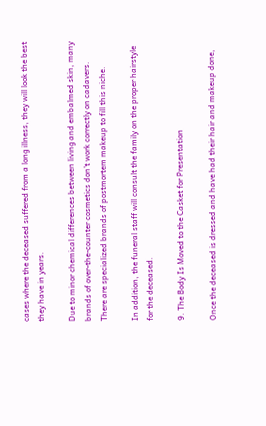cases where the deceased suffered from a long illness, they will look the best they have in years.

Due to minor chemical differences between living and embalmed skin, many brands of over-the-counter cosmetics don’t work correctly on cadavers. There are specialized brands of postmortem makeup to fill this niche.

In addition, the funeral staff will consult the family on the proper hairstyle for the deceased.

9. The Body Is Moved to the Casket for Presentation

Once the deceased is dressed and have had their hair and makeup done,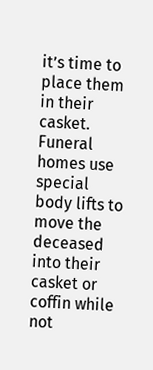it’s time to place them in their casket. Funeral homes use special body lifts to move the deceased into their casket or coffin while not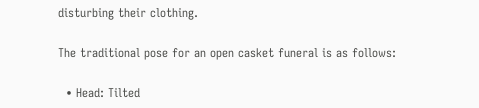disturbing their clothing.

The traditional pose for an open casket funeral is as follows:

  • Head: Tilted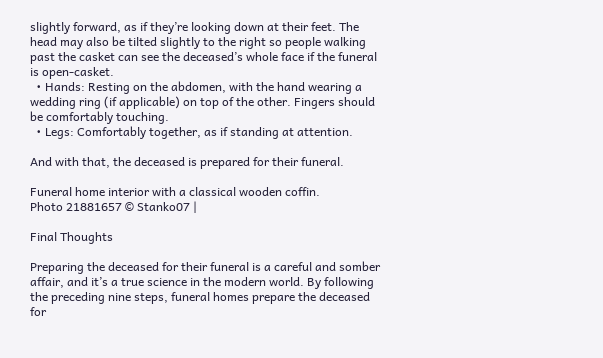slightly forward, as if they’re looking down at their feet. The head may also be tilted slightly to the right so people walking past the casket can see the deceased’s whole face if the funeral is open-casket.
  • Hands: Resting on the abdomen, with the hand wearing a wedding ring (if applicable) on top of the other. Fingers should be comfortably touching.
  • Legs: Comfortably together, as if standing at attention.

And with that, the deceased is prepared for their funeral.

Funeral home interior with a classical wooden coffin.
Photo 21881657 © Stanko07 |

Final Thoughts

Preparing the deceased for their funeral is a careful and somber affair, and it’s a true science in the modern world. By following the preceding nine steps, funeral homes prepare the deceased for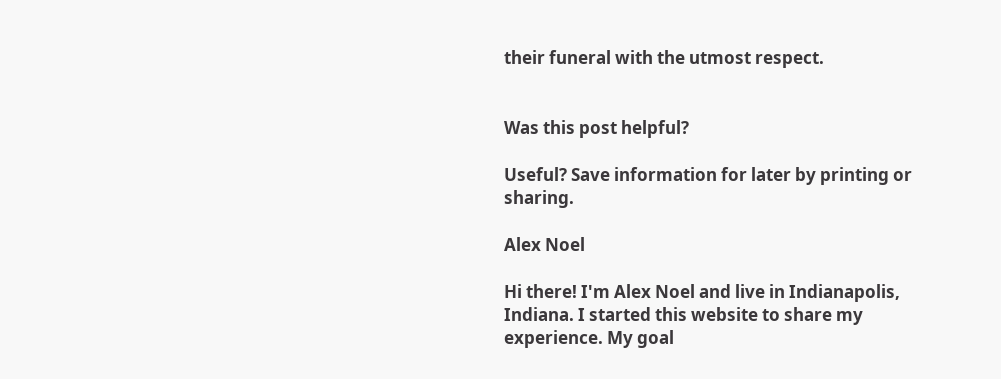their funeral with the utmost respect.


Was this post helpful?

Useful? Save information for later by printing or sharing.

Alex Noel

Hi there! I'm Alex Noel and live in Indianapolis, Indiana. I started this website to share my experience. My goal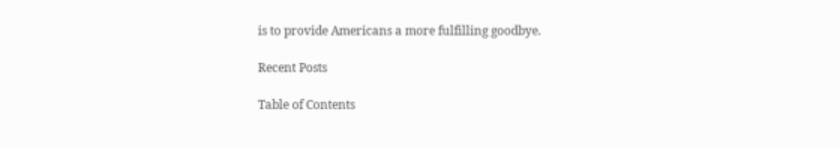is to provide Americans a more fulfilling goodbye.

Recent Posts

Table of Contents